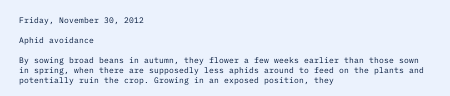Friday, November 30, 2012

Aphid avoidance

By sowing broad beans in autumn, they flower a few weeks earlier than those sown in spring, when there are supposedly less aphids around to feed on the plants and potentially ruin the crop. Growing in an exposed position, they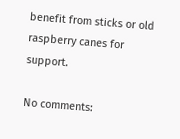benefit from sticks or old raspberry canes for support.

No comments: